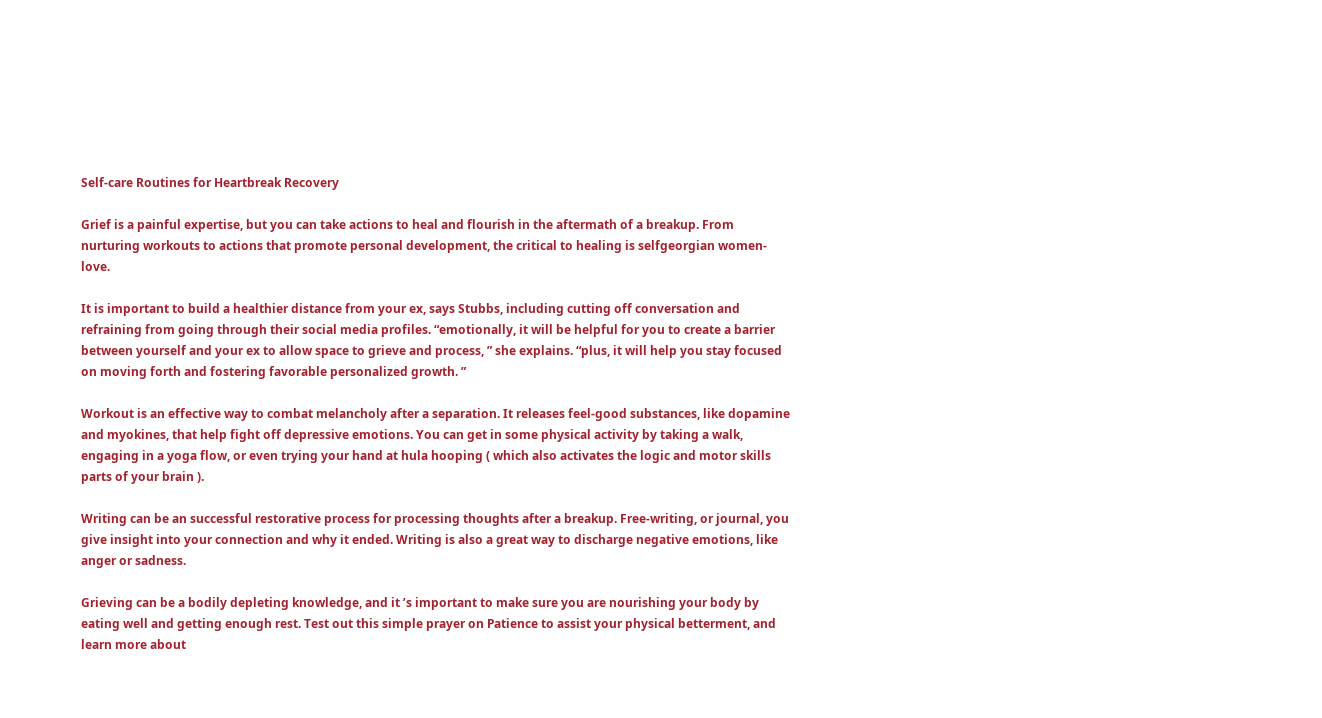Self-care Routines for Heartbreak Recovery

Grief is a painful expertise, but you can take actions to heal and flourish in the aftermath of a breakup. From nurturing workouts to actions that promote personal development, the critical to healing is selfgeorgian women-love.

It is important to build a healthier distance from your ex, says Stubbs, including cutting off conversation and refraining from going through their social media profiles. “emotionally, it will be helpful for you to create a barrier between yourself and your ex to allow space to grieve and process, ” she explains. “plus, it will help you stay focused on moving forth and fostering favorable personalized growth. ”

Workout is an effective way to combat melancholy after a separation. It releases feel-good substances, like dopamine and myokines, that help fight off depressive emotions. You can get in some physical activity by taking a walk, engaging in a yoga flow, or even trying your hand at hula hooping ( which also activates the logic and motor skills parts of your brain ).

Writing can be an successful restorative process for processing thoughts after a breakup. Free-writing, or journal, you give insight into your connection and why it ended. Writing is also a great way to discharge negative emotions, like anger or sadness.

Grieving can be a bodily depleting knowledge, and it ’s important to make sure you are nourishing your body by eating well and getting enough rest. Test out this simple prayer on Patience to assist your physical betterment, and learn more about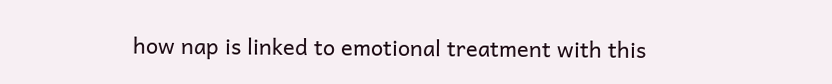how nap is linked to emotional treatment with this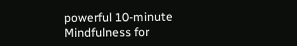powerful 10-minute Mindfulness for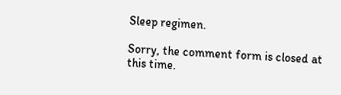Sleep regimen.

Sorry, the comment form is closed at this time.